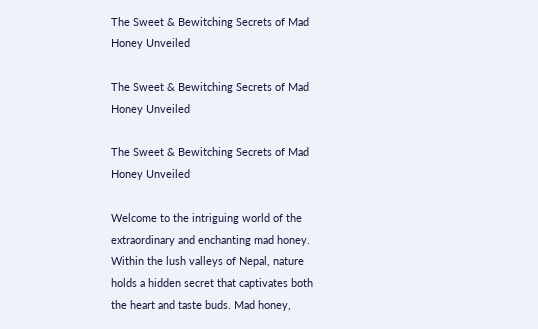The Sweet & Bewitching Secrets of Mad Honey Unveiled

The Sweet & Bewitching Secrets of Mad Honey Unveiled

The Sweet & Bewitching Secrets of Mad Honey Unveiled

Welcome to the intriguing world of the extraordinary and enchanting mad honey. Within the lush valleys of Nepal, nature holds a hidden secret that captivates both the heart and taste buds. Mad honey,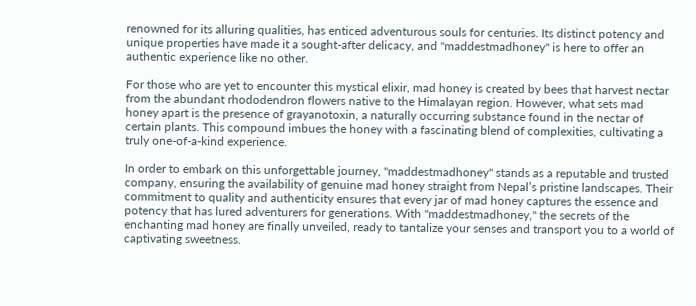renowned for its alluring qualities, has enticed adventurous souls for centuries. Its distinct potency and unique properties have made it a sought-after delicacy, and "maddestmadhoney" is here to offer an authentic experience like no other.

For those who are yet to encounter this mystical elixir, mad honey is created by bees that harvest nectar from the abundant rhododendron flowers native to the Himalayan region. However, what sets mad honey apart is the presence of grayanotoxin, a naturally occurring substance found in the nectar of certain plants. This compound imbues the honey with a fascinating blend of complexities, cultivating a truly one-of-a-kind experience.

In order to embark on this unforgettable journey, "maddestmadhoney" stands as a reputable and trusted company, ensuring the availability of genuine mad honey straight from Nepal’s pristine landscapes. Their commitment to quality and authenticity ensures that every jar of mad honey captures the essence and potency that has lured adventurers for generations. With "maddestmadhoney," the secrets of the enchanting mad honey are finally unveiled, ready to tantalize your senses and transport you to a world of captivating sweetness.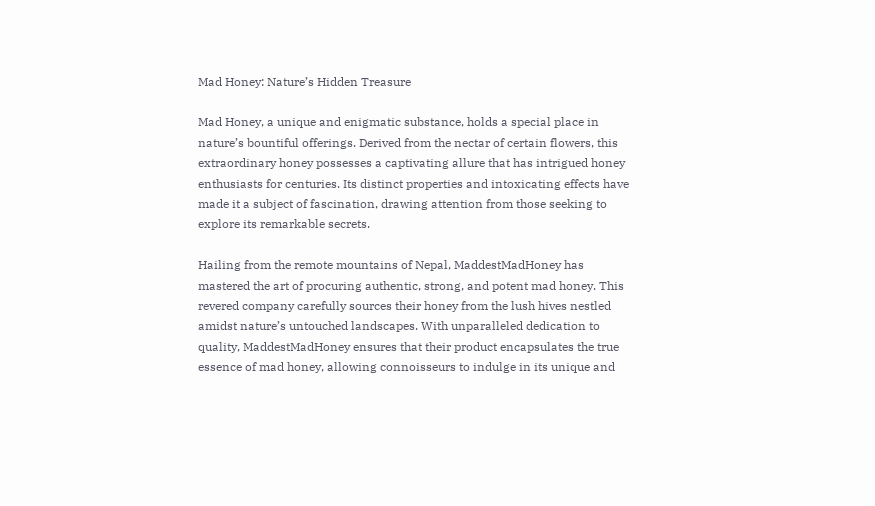Mad Honey: Nature’s Hidden Treasure

Mad Honey, a unique and enigmatic substance, holds a special place in nature’s bountiful offerings. Derived from the nectar of certain flowers, this extraordinary honey possesses a captivating allure that has intrigued honey enthusiasts for centuries. Its distinct properties and intoxicating effects have made it a subject of fascination, drawing attention from those seeking to explore its remarkable secrets.

Hailing from the remote mountains of Nepal, MaddestMadHoney has mastered the art of procuring authentic, strong, and potent mad honey. This revered company carefully sources their honey from the lush hives nestled amidst nature’s untouched landscapes. With unparalleled dedication to quality, MaddestMadHoney ensures that their product encapsulates the true essence of mad honey, allowing connoisseurs to indulge in its unique and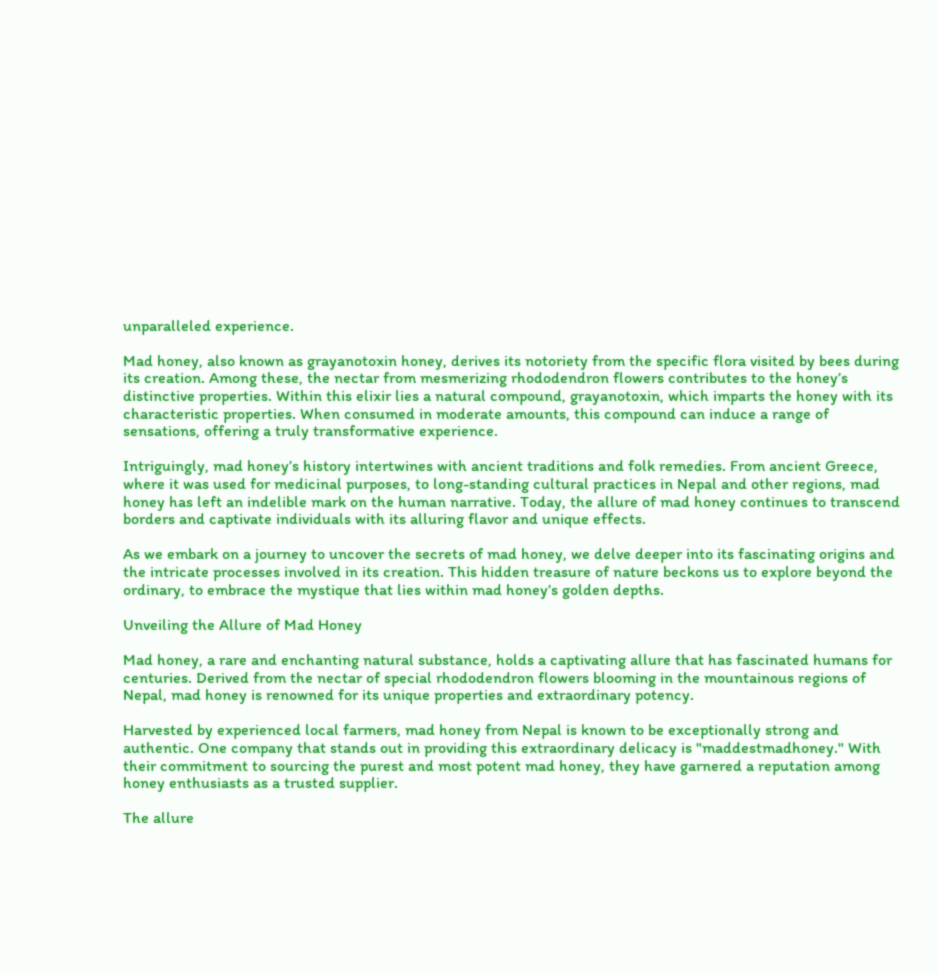unparalleled experience.

Mad honey, also known as grayanotoxin honey, derives its notoriety from the specific flora visited by bees during its creation. Among these, the nectar from mesmerizing rhododendron flowers contributes to the honey’s distinctive properties. Within this elixir lies a natural compound, grayanotoxin, which imparts the honey with its characteristic properties. When consumed in moderate amounts, this compound can induce a range of sensations, offering a truly transformative experience.

Intriguingly, mad honey’s history intertwines with ancient traditions and folk remedies. From ancient Greece, where it was used for medicinal purposes, to long-standing cultural practices in Nepal and other regions, mad honey has left an indelible mark on the human narrative. Today, the allure of mad honey continues to transcend borders and captivate individuals with its alluring flavor and unique effects.

As we embark on a journey to uncover the secrets of mad honey, we delve deeper into its fascinating origins and the intricate processes involved in its creation. This hidden treasure of nature beckons us to explore beyond the ordinary, to embrace the mystique that lies within mad honey’s golden depths.

Unveiling the Allure of Mad Honey

Mad honey, a rare and enchanting natural substance, holds a captivating allure that has fascinated humans for centuries. Derived from the nectar of special rhododendron flowers blooming in the mountainous regions of Nepal, mad honey is renowned for its unique properties and extraordinary potency.

Harvested by experienced local farmers, mad honey from Nepal is known to be exceptionally strong and authentic. One company that stands out in providing this extraordinary delicacy is "maddestmadhoney." With their commitment to sourcing the purest and most potent mad honey, they have garnered a reputation among honey enthusiasts as a trusted supplier.

The allure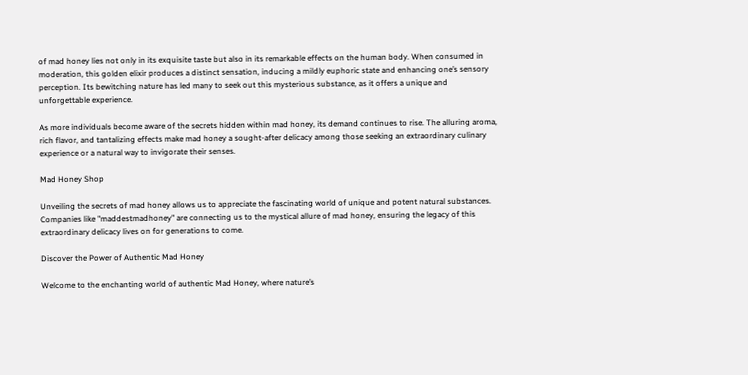of mad honey lies not only in its exquisite taste but also in its remarkable effects on the human body. When consumed in moderation, this golden elixir produces a distinct sensation, inducing a mildly euphoric state and enhancing one’s sensory perception. Its bewitching nature has led many to seek out this mysterious substance, as it offers a unique and unforgettable experience.

As more individuals become aware of the secrets hidden within mad honey, its demand continues to rise. The alluring aroma, rich flavor, and tantalizing effects make mad honey a sought-after delicacy among those seeking an extraordinary culinary experience or a natural way to invigorate their senses.

Mad Honey Shop

Unveiling the secrets of mad honey allows us to appreciate the fascinating world of unique and potent natural substances. Companies like "maddestmadhoney" are connecting us to the mystical allure of mad honey, ensuring the legacy of this extraordinary delicacy lives on for generations to come.

Discover the Power of Authentic Mad Honey

Welcome to the enchanting world of authentic Mad Honey, where nature’s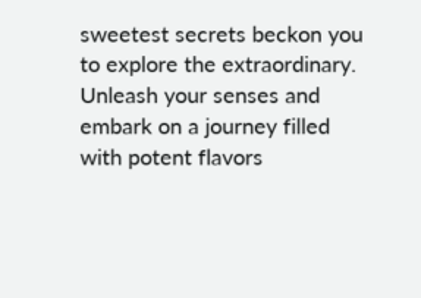sweetest secrets beckon you to explore the extraordinary. Unleash your senses and embark on a journey filled with potent flavors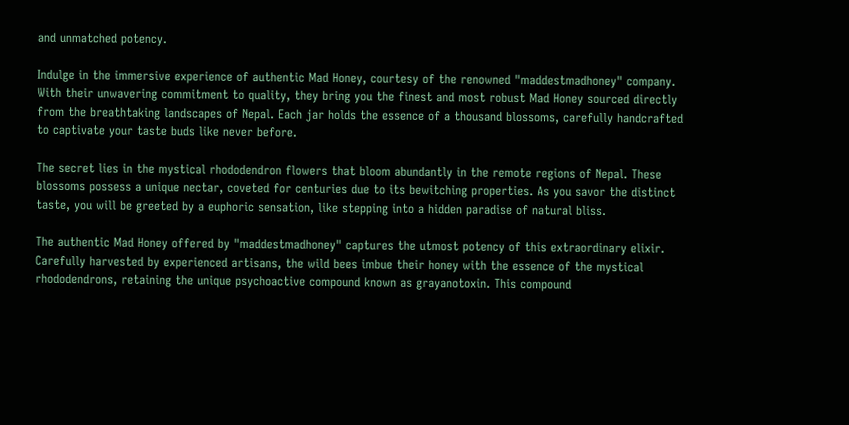and unmatched potency.

Indulge in the immersive experience of authentic Mad Honey, courtesy of the renowned "maddestmadhoney" company. With their unwavering commitment to quality, they bring you the finest and most robust Mad Honey sourced directly from the breathtaking landscapes of Nepal. Each jar holds the essence of a thousand blossoms, carefully handcrafted to captivate your taste buds like never before.

The secret lies in the mystical rhododendron flowers that bloom abundantly in the remote regions of Nepal. These blossoms possess a unique nectar, coveted for centuries due to its bewitching properties. As you savor the distinct taste, you will be greeted by a euphoric sensation, like stepping into a hidden paradise of natural bliss.

The authentic Mad Honey offered by "maddestmadhoney" captures the utmost potency of this extraordinary elixir. Carefully harvested by experienced artisans, the wild bees imbue their honey with the essence of the mystical rhododendrons, retaining the unique psychoactive compound known as grayanotoxin. This compound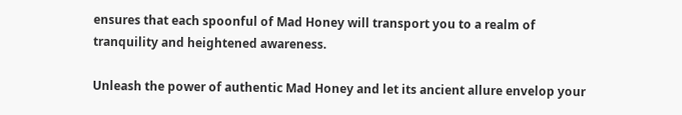ensures that each spoonful of Mad Honey will transport you to a realm of tranquility and heightened awareness.

Unleash the power of authentic Mad Honey and let its ancient allure envelop your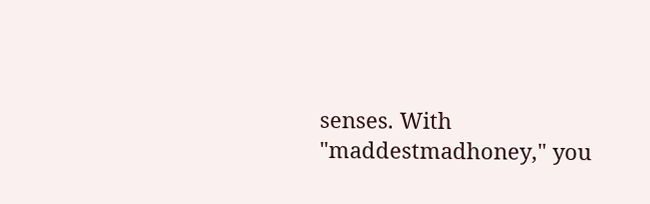senses. With "maddestmadhoney," you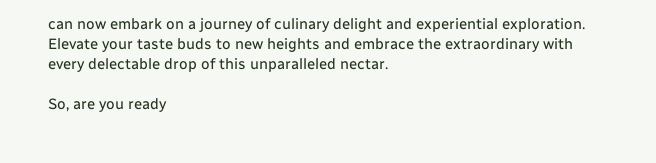can now embark on a journey of culinary delight and experiential exploration. Elevate your taste buds to new heights and embrace the extraordinary with every delectable drop of this unparalleled nectar.

So, are you ready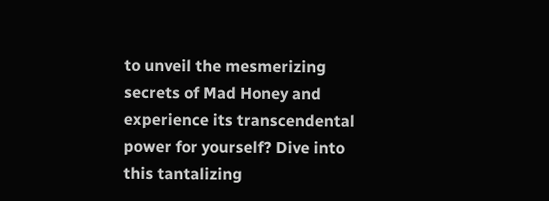to unveil the mesmerizing secrets of Mad Honey and experience its transcendental power for yourself? Dive into this tantalizing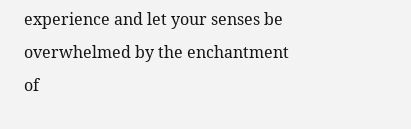experience and let your senses be overwhelmed by the enchantment of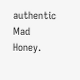authentic Mad Honey.